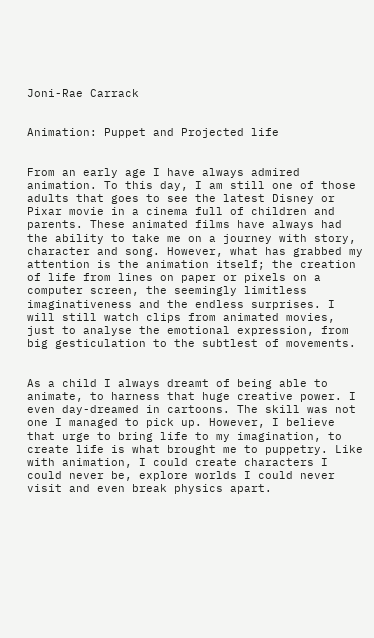Joni-Rae Carrack


Animation: Puppet and Projected life


From an early age I have always admired animation. To this day, I am still one of those adults that goes to see the latest Disney or Pixar movie in a cinema full of children and parents. These animated films have always had the ability to take me on a journey with story, character and song. However, what has grabbed my attention is the animation itself; the creation of life from lines on paper or pixels on a computer screen, the seemingly limitless imaginativeness and the endless surprises. I will still watch clips from animated movies, just to analyse the emotional expression, from big gesticulation to the subtlest of movements.


As a child I always dreamt of being able to animate, to harness that huge creative power. I even day-dreamed in cartoons. The skill was not one I managed to pick up. However, I believe that urge to bring life to my imagination, to create life is what brought me to puppetry. Like with animation, I could create characters I could never be, explore worlds I could never visit and even break physics apart.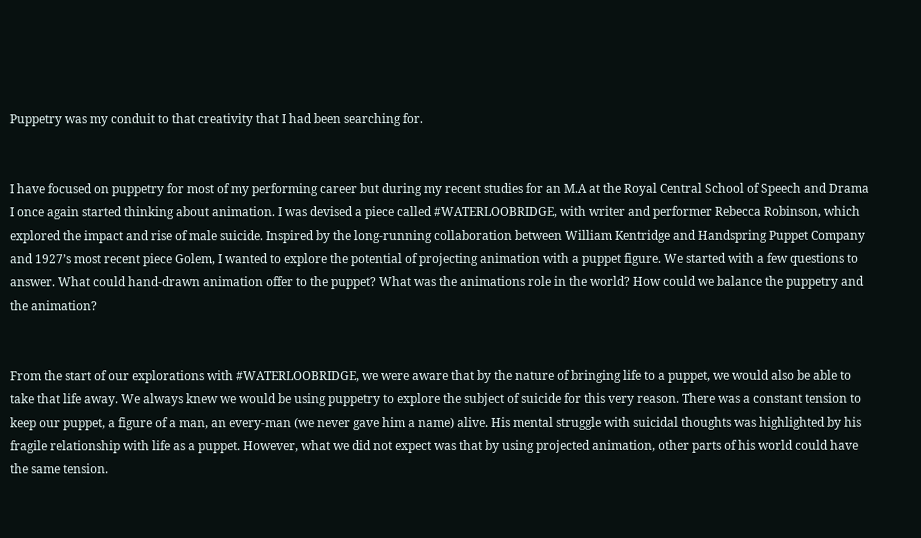Puppetry was my conduit to that creativity that I had been searching for.


I have focused on puppetry for most of my performing career but during my recent studies for an M.A at the Royal Central School of Speech and Drama I once again started thinking about animation. I was devised a piece called #WATERLOOBRIDGE, with writer and performer Rebecca Robinson, which explored the impact and rise of male suicide. Inspired by the long-running collaboration between William Kentridge and Handspring Puppet Company and 1927’s most recent piece Golem, I wanted to explore the potential of projecting animation with a puppet figure. We started with a few questions to answer. What could hand-drawn animation offer to the puppet? What was the animations role in the world? How could we balance the puppetry and the animation?


From the start of our explorations with #WATERLOOBRIDGE, we were aware that by the nature of bringing life to a puppet, we would also be able to take that life away. We always knew we would be using puppetry to explore the subject of suicide for this very reason. There was a constant tension to keep our puppet, a figure of a man, an every-man (we never gave him a name) alive. His mental struggle with suicidal thoughts was highlighted by his fragile relationship with life as a puppet. However, what we did not expect was that by using projected animation, other parts of his world could have the same tension.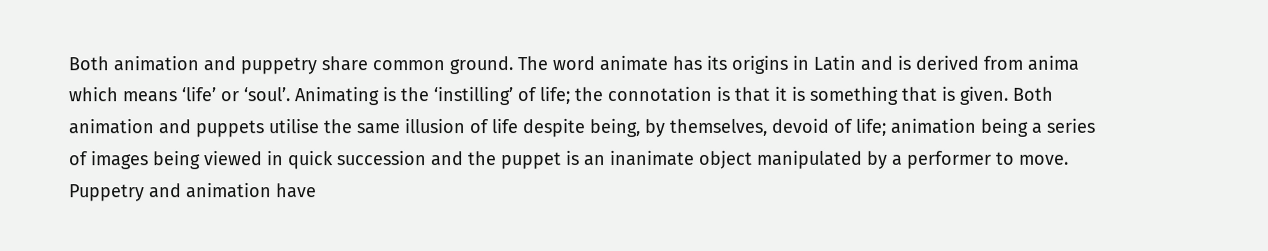Both animation and puppetry share common ground. The word animate has its origins in Latin and is derived from anima which means ‘life’ or ‘soul’. Animating is the ‘instilling’ of life; the connotation is that it is something that is given. Both animation and puppets utilise the same illusion of life despite being, by themselves, devoid of life; animation being a series of images being viewed in quick succession and the puppet is an inanimate object manipulated by a performer to move. Puppetry and animation have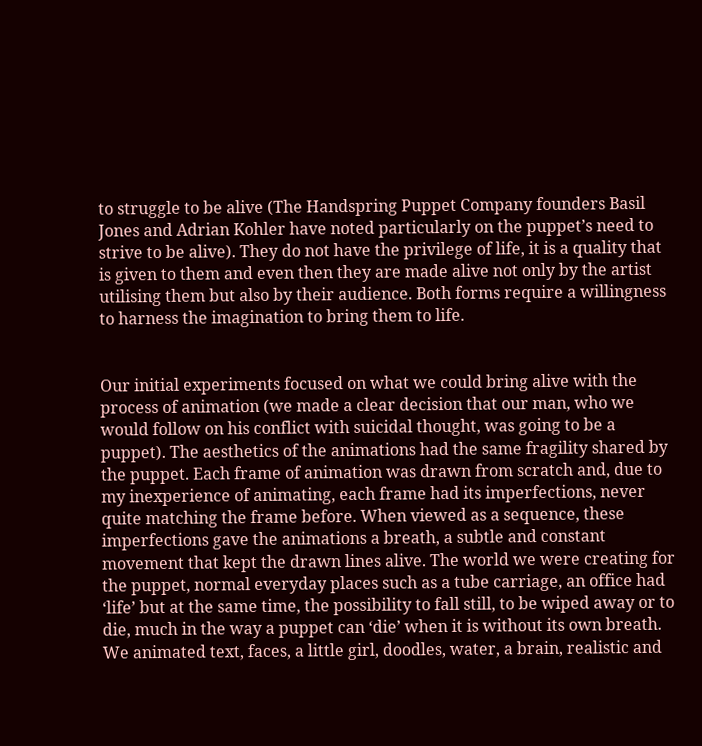to struggle to be alive (The Handspring Puppet Company founders Basil Jones and Adrian Kohler have noted particularly on the puppet’s need to strive to be alive). They do not have the privilege of life, it is a quality that is given to them and even then they are made alive not only by the artist utilising them but also by their audience. Both forms require a willingness to harness the imagination to bring them to life.


Our initial experiments focused on what we could bring alive with the process of animation (we made a clear decision that our man, who we would follow on his conflict with suicidal thought, was going to be a puppet). The aesthetics of the animations had the same fragility shared by the puppet. Each frame of animation was drawn from scratch and, due to my inexperience of animating, each frame had its imperfections, never quite matching the frame before. When viewed as a sequence, these imperfections gave the animations a breath, a subtle and constant movement that kept the drawn lines alive. The world we were creating for the puppet, normal everyday places such as a tube carriage, an office had ‘life’ but at the same time, the possibility to fall still, to be wiped away or to die, much in the way a puppet can ‘die’ when it is without its own breath. We animated text, faces, a little girl, doodles, water, a brain, realistic and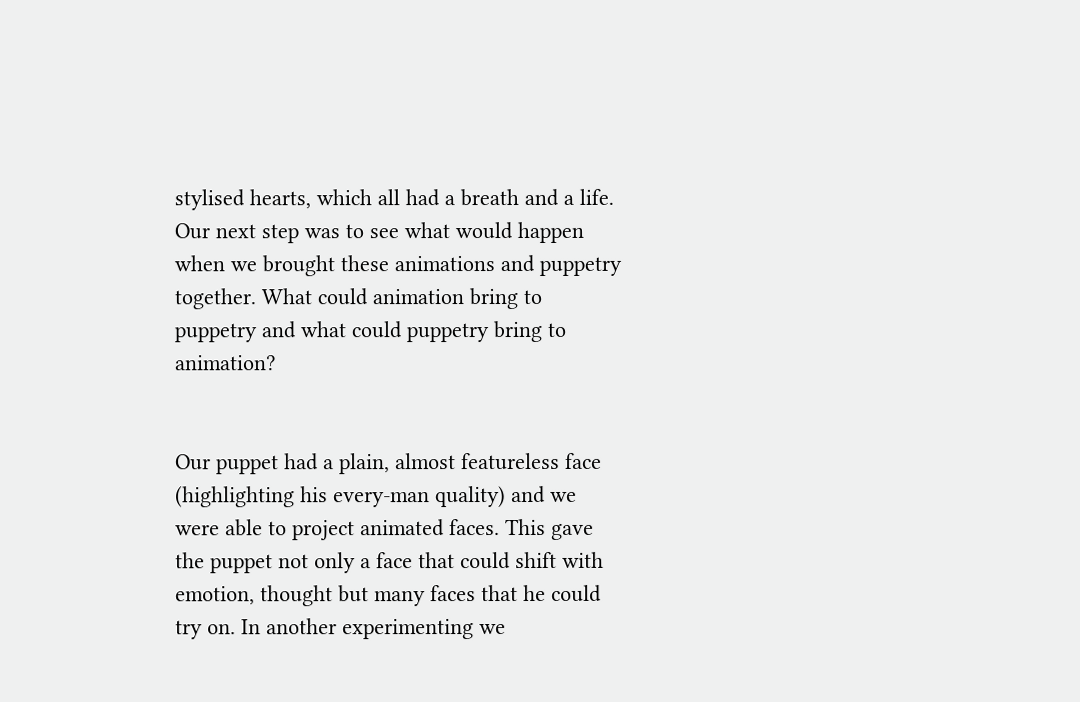stylised hearts, which all had a breath and a life. Our next step was to see what would happen when we brought these animations and puppetry together. What could animation bring to puppetry and what could puppetry bring to animation?


Our puppet had a plain, almost featureless face (highlighting his every-man quality) and we were able to project animated faces. This gave the puppet not only a face that could shift with emotion, thought but many faces that he could try on. In another experimenting we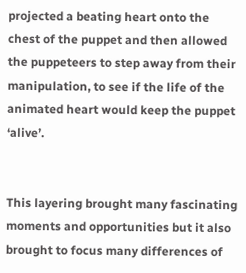projected a beating heart onto the chest of the puppet and then allowed the puppeteers to step away from their manipulation, to see if the life of the animated heart would keep the puppet ‘alive’.


This layering brought many fascinating moments and opportunities but it also brought to focus many differences of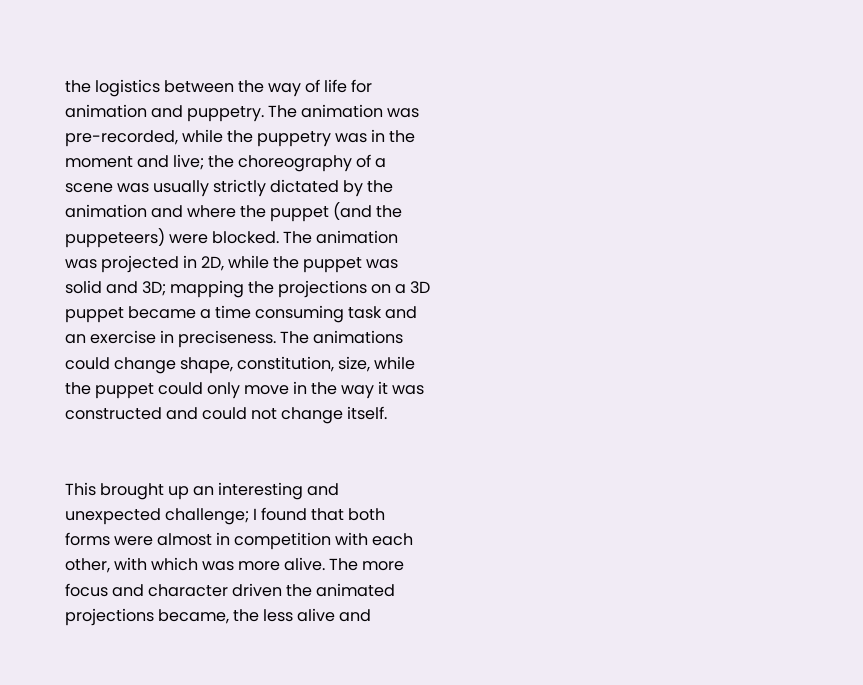the logistics between the way of life for animation and puppetry. The animation was pre-recorded, while the puppetry was in the moment and live; the choreography of a scene was usually strictly dictated by the animation and where the puppet (and the puppeteers) were blocked. The animation was projected in 2D, while the puppet was solid and 3D; mapping the projections on a 3D puppet became a time consuming task and an exercise in preciseness. The animations could change shape, constitution, size, while the puppet could only move in the way it was constructed and could not change itself.


This brought up an interesting and unexpected challenge; I found that both forms were almost in competition with each other, with which was more alive. The more focus and character driven the animated projections became, the less alive and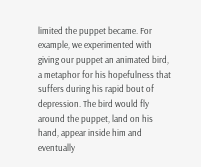limited the puppet became. For example, we experimented with giving our puppet an animated bird, a metaphor for his hopefulness that suffers during his rapid bout of depression. The bird would fly around the puppet, land on his hand, appear inside him and eventually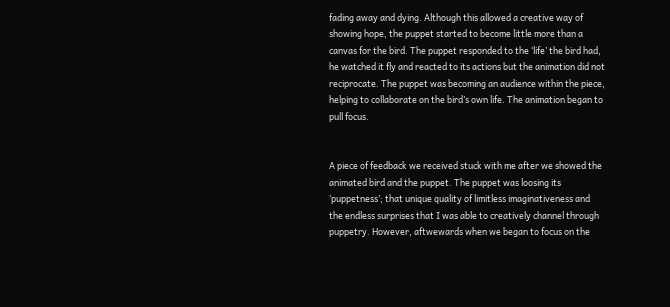fading away and dying. Although this allowed a creative way of showing hope, the puppet started to become little more than a canvas for the bird. The puppet responded to the ‘life’ the bird had, he watched it fly and reacted to its actions but the animation did not reciprocate. The puppet was becoming an audience within the piece, helping to collaborate on the bird’s own life. The animation began to pull focus.


A piece of feedback we received stuck with me after we showed the animated bird and the puppet. The puppet was loosing its ‘puppetness’; that unique quality of limitless imaginativeness and the endless surprises that I was able to creatively channel through puppetry. However, aftwewards when we began to focus on the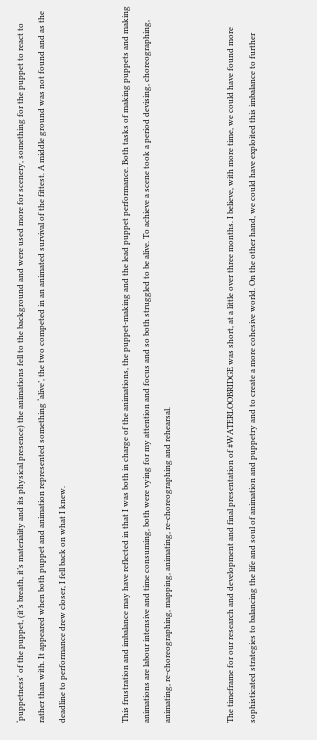‘puppetness' of the puppet, (it’s breath, it’s materiality and its physical presence) the animations fell to the background and were used more for scenery, something for the puppet to react to rather than with. It appeared when both puppet and animation represented something ‘alive’, the two competed in an animated survival of the fittest. A middle ground was not found and as the deadline to performance drew closer, I fell back on what I knew.


This frustration and imbalance may have reflected in that I was both in charge of the animations, the puppet-making and the lead puppet performance. Both tasks of making puppets and making animations are labour intensive and time consuming, both were vying for my attention and focus and so both struggled to be alive. To achieve a scene took a period devising, choreographing, animating, re-choreographing, mapping, animating, re-choreographing and rehearsal.


The timeframe for our research and development and final presentation of #WATERLOOBRIDGE was short, at a little over three months. I believe, with more time, we could have found more sophisticated strategies to balancing the life and soul of animation and puppetry and to create a more cohesive world. On the other hand, we could have exploited this imbalance to further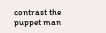contrast the puppet man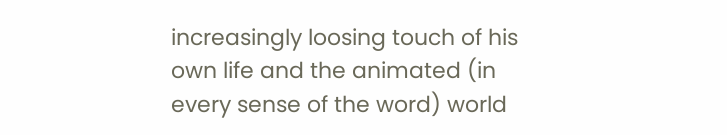increasingly loosing touch of his own life and the animated (in every sense of the word) world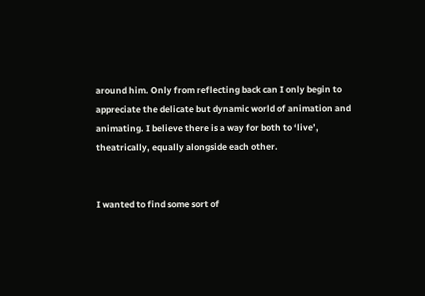around him. Only from reflecting back can I only begin to appreciate the delicate but dynamic world of animation and animating. I believe there is a way for both to ‘live’, theatrically, equally alongside each other.


I wanted to find some sort of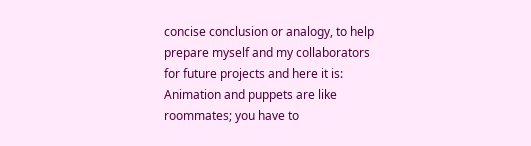concise conclusion or analogy, to help prepare myself and my collaborators for future projects and here it is: Animation and puppets are like roommates; you have to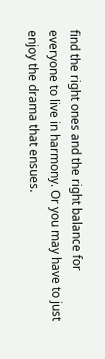find the right ones and the right balance for everyone to live in harmony. Or you may have to just enjoy the drama that ensues.